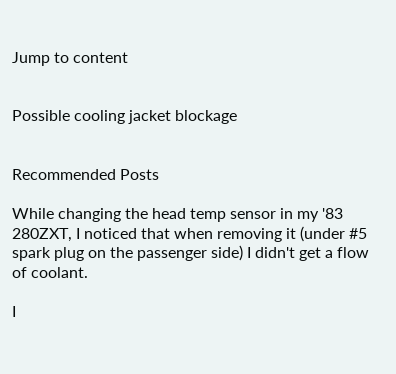Jump to content


Possible cooling jacket blockage


Recommended Posts

While changing the head temp sensor in my '83 280ZXT, I noticed that when removing it (under #5 spark plug on the passenger side) I didn't get a flow of coolant.

I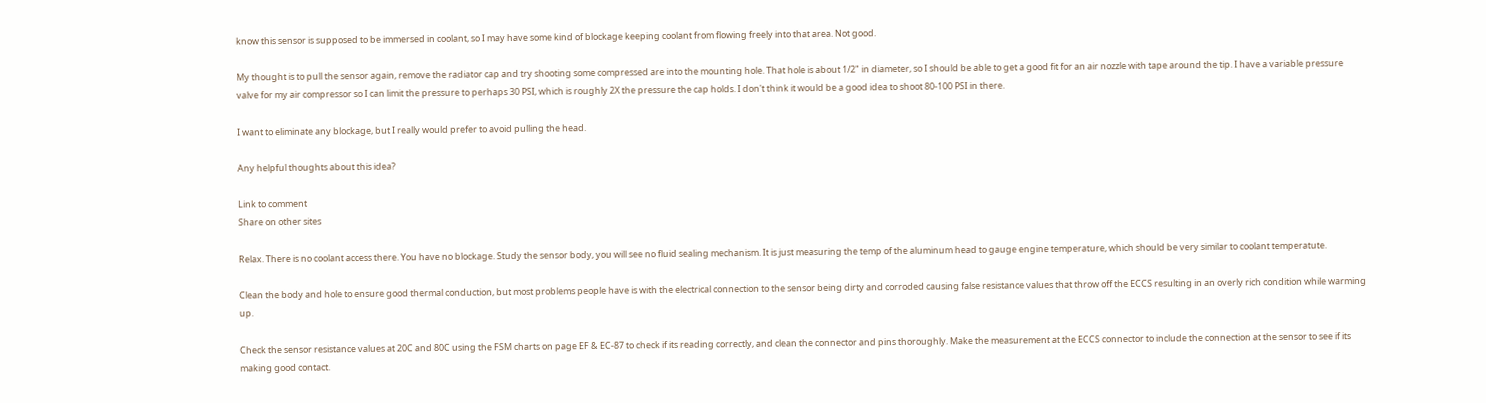know this sensor is supposed to be immersed in coolant, so I may have some kind of blockage keeping coolant from flowing freely into that area. Not good.

My thought is to pull the sensor again, remove the radiator cap and try shooting some compressed are into the mounting hole. That hole is about 1/2" in diameter, so I should be able to get a good fit for an air nozzle with tape around the tip. I have a variable pressure valve for my air compressor so I can limit the pressure to perhaps 30 PSI, which is roughly 2X the pressure the cap holds. I don't think it would be a good idea to shoot 80-100 PSI in there.

I want to eliminate any blockage, but I really would prefer to avoid pulling the head.

Any helpful thoughts about this idea?

Link to comment
Share on other sites

Relax. There is no coolant access there. You have no blockage. Study the sensor body, you will see no fluid sealing mechanism. It is just measuring the temp of the aluminum head to gauge engine temperature, which should be very similar to coolant temperatute.

Clean the body and hole to ensure good thermal conduction, but most problems people have is with the electrical connection to the sensor being dirty and corroded causing false resistance values that throw off the ECCS resulting in an overly rich condition while warming up.

Check the sensor resistance values at 20C and 80C using the FSM charts on page EF & EC-87 to check if its reading correctly, and clean the connector and pins thoroughly. Make the measurement at the ECCS connector to include the connection at the sensor to see if its making good contact.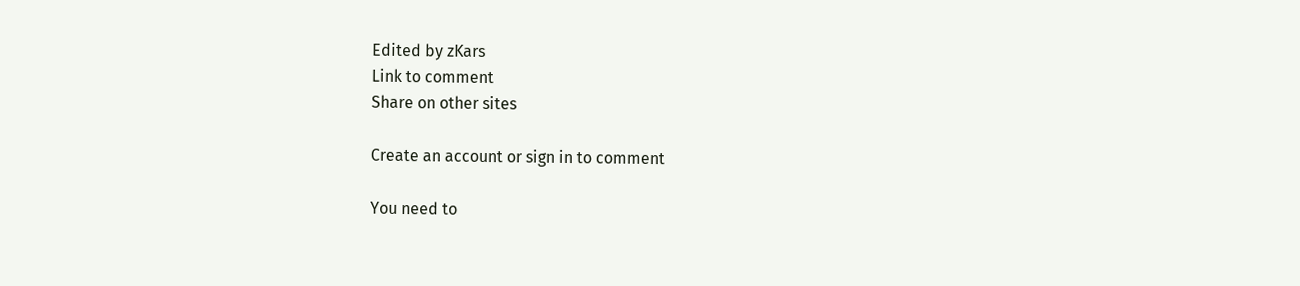Edited by zKars
Link to comment
Share on other sites

Create an account or sign in to comment

You need to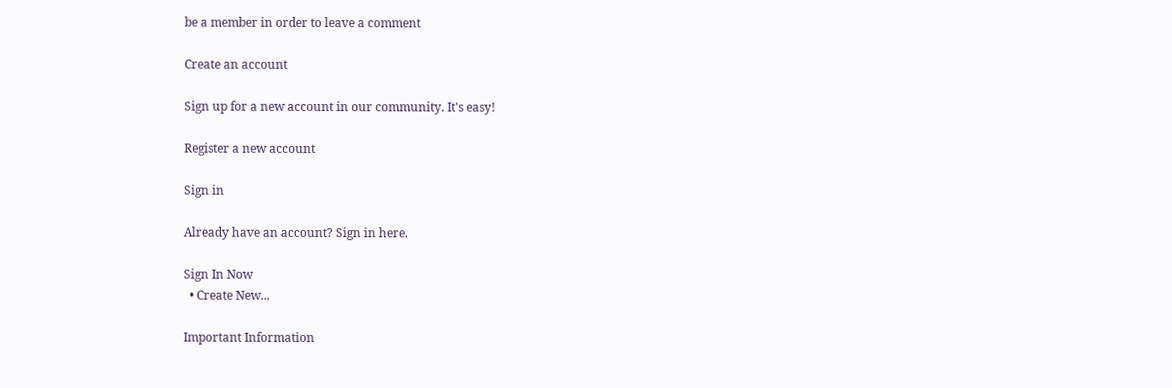be a member in order to leave a comment

Create an account

Sign up for a new account in our community. It's easy!

Register a new account

Sign in

Already have an account? Sign in here.

Sign In Now
  • Create New...

Important Information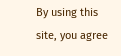By using this site, you agree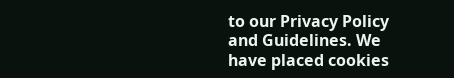to our Privacy Policy and Guidelines. We have placed cookies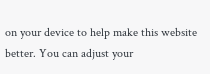on your device to help make this website better. You can adjust your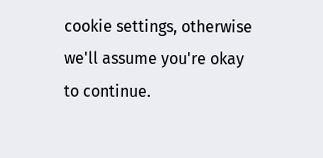cookie settings, otherwise we'll assume you're okay to continue.